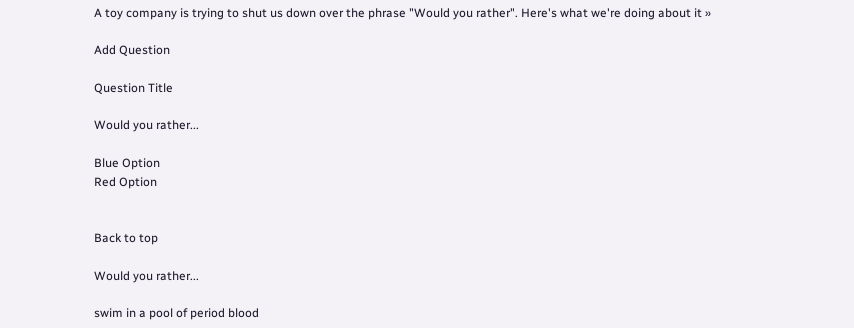A toy company is trying to shut us down over the phrase "Would you rather". Here's what we're doing about it »

Add Question

Question Title

Would you rather...

Blue Option
Red Option


Back to top

Would you rather...

swim in a pool of period blood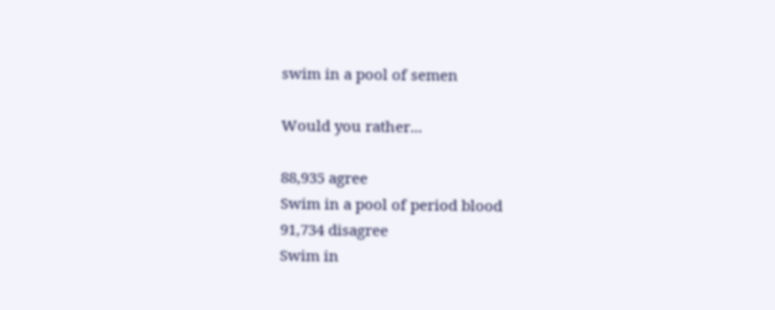swim in a pool of semen

Would you rather...

88,935 agree
Swim in a pool of period blood
91,734 disagree
Swim in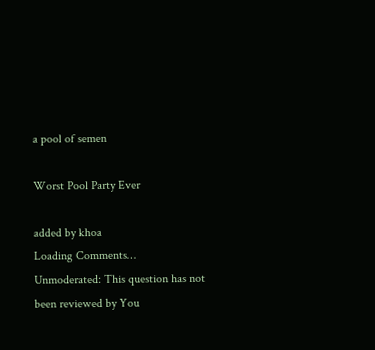a pool of semen

Worst Pool Party Ever

added by khoa
Loading Comments…
Unmoderated: This question has not been reviewed by You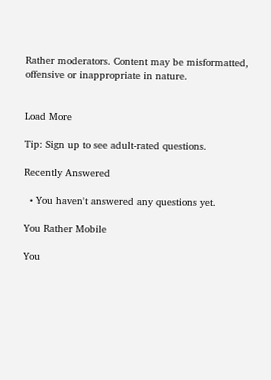Rather moderators. Content may be misformatted, offensive or inappropriate in nature.


Load More

Tip: Sign up to see adult-rated questions.

Recently Answered

  • You haven't answered any questions yet.

You Rather Mobile

You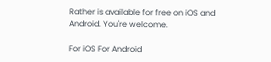Rather is available for free on iOS and Android. You're welcome.

For iOS For Android